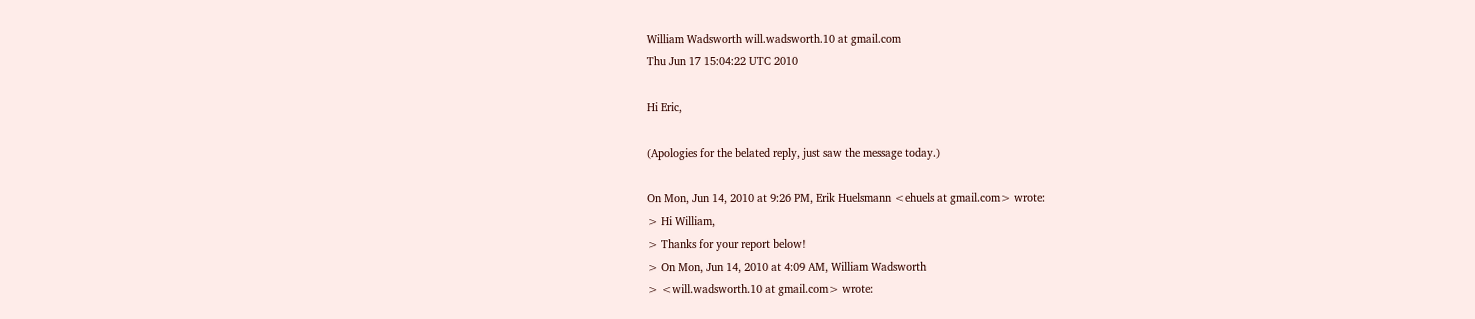William Wadsworth will.wadsworth.10 at gmail.com
Thu Jun 17 15:04:22 UTC 2010

Hi Eric,

(Apologies for the belated reply, just saw the message today.)

On Mon, Jun 14, 2010 at 9:26 PM, Erik Huelsmann <ehuels at gmail.com> wrote:
> Hi William,
> Thanks for your report below!
> On Mon, Jun 14, 2010 at 4:09 AM, William Wadsworth
> <will.wadsworth.10 at gmail.com> wrote: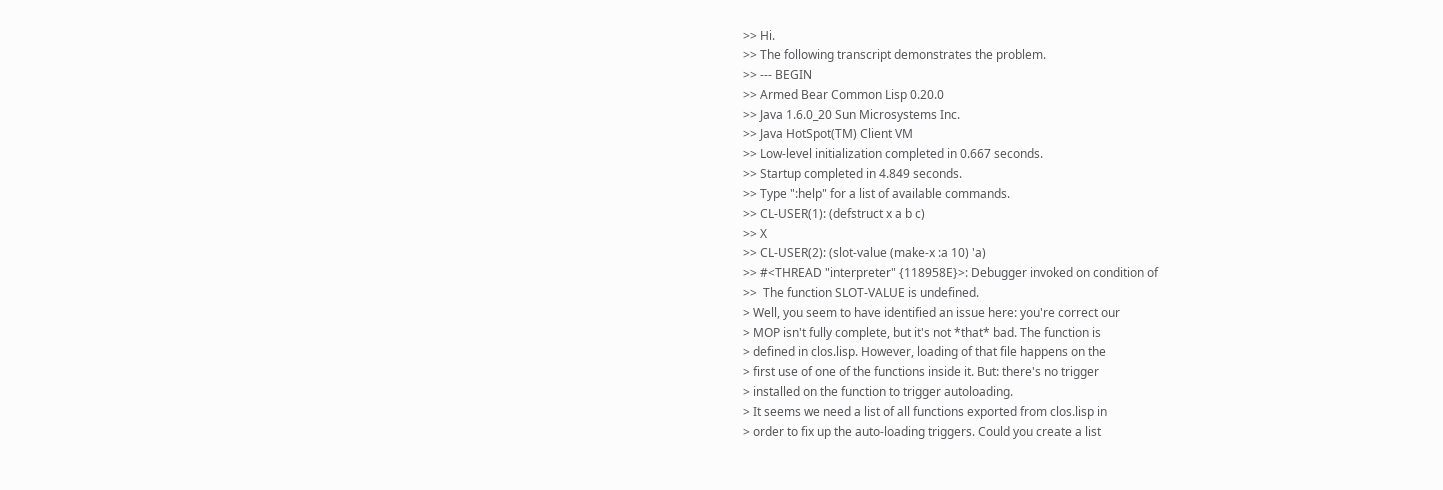>> Hi.
>> The following transcript demonstrates the problem.
>> --- BEGIN
>> Armed Bear Common Lisp 0.20.0
>> Java 1.6.0_20 Sun Microsystems Inc.
>> Java HotSpot(TM) Client VM
>> Low-level initialization completed in 0.667 seconds.
>> Startup completed in 4.849 seconds.
>> Type ":help" for a list of available commands.
>> CL-USER(1): (defstruct x a b c)
>> X
>> CL-USER(2): (slot-value (make-x :a 10) 'a)
>> #<THREAD "interpreter" {118958E}>: Debugger invoked on condition of
>>  The function SLOT-VALUE is undefined.
> Well, you seem to have identified an issue here: you're correct our
> MOP isn't fully complete, but it's not *that* bad. The function is
> defined in clos.lisp. However, loading of that file happens on the
> first use of one of the functions inside it. But: there's no trigger
> installed on the function to trigger autoloading.
> It seems we need a list of all functions exported from clos.lisp in
> order to fix up the auto-loading triggers. Could you create a list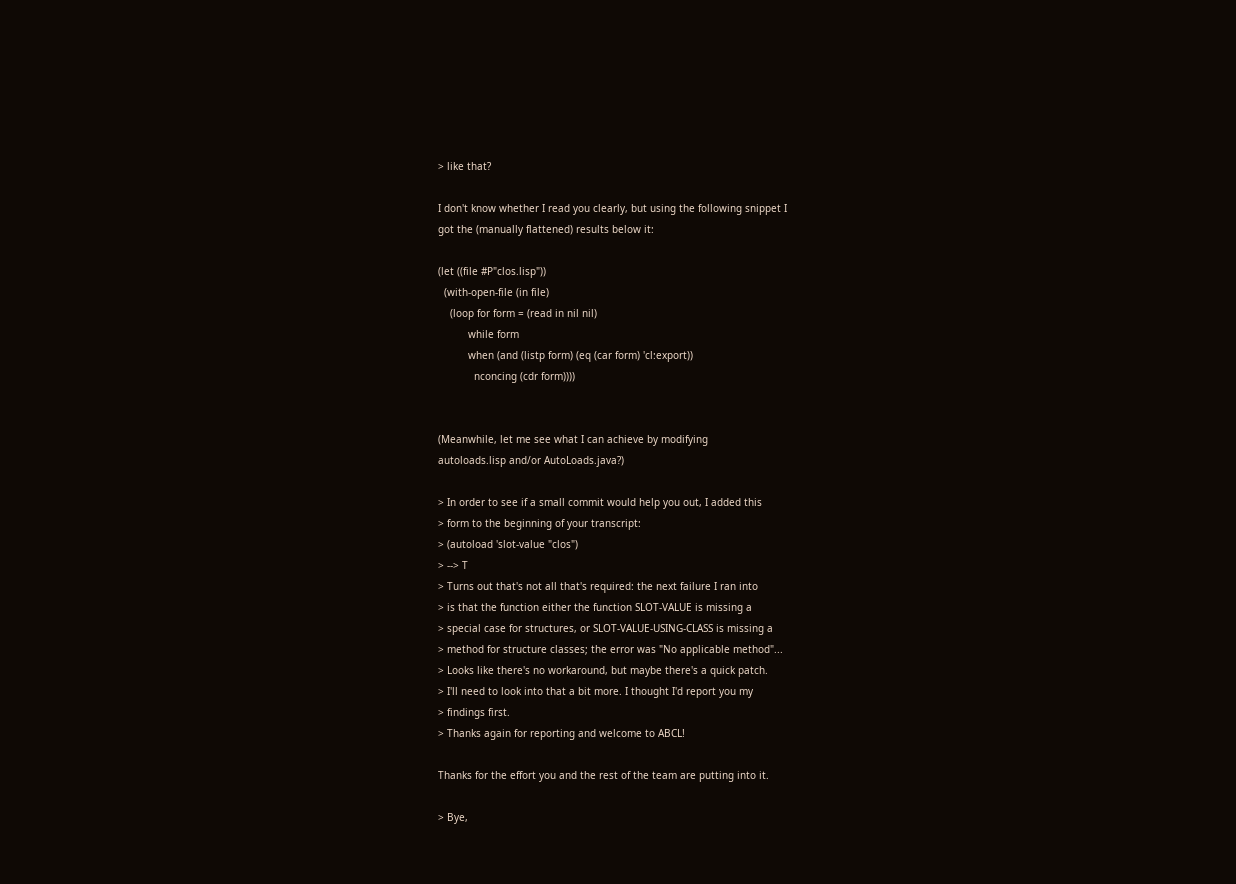> like that?

I don't know whether I read you clearly, but using the following snippet I
got the (manually flattened) results below it:

(let ((file #P"clos.lisp"))
  (with-open-file (in file)
    (loop for form = (read in nil nil)
          while form
          when (and (listp form) (eq (car form) 'cl:export))
            nconcing (cdr form))))


(Meanwhile, let me see what I can achieve by modifying
autoloads.lisp and/or AutoLoads.java?)

> In order to see if a small commit would help you out, I added this
> form to the beginning of your transcript:
> (autoload 'slot-value "clos")
> --> T
> Turns out that's not all that's required: the next failure I ran into
> is that the function either the function SLOT-VALUE is missing a
> special case for structures, or SLOT-VALUE-USING-CLASS is missing a
> method for structure classes; the error was "No applicable method"...
> Looks like there's no workaround, but maybe there's a quick patch.
> I'll need to look into that a bit more. I thought I'd report you my
> findings first.
> Thanks again for reporting and welcome to ABCL!

Thanks for the effort you and the rest of the team are putting into it.

> Bye,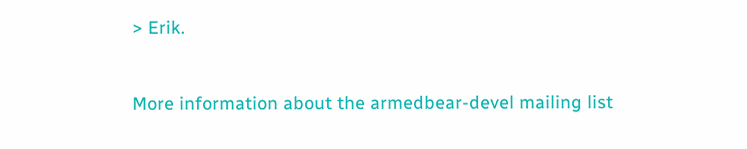> Erik.


More information about the armedbear-devel mailing list